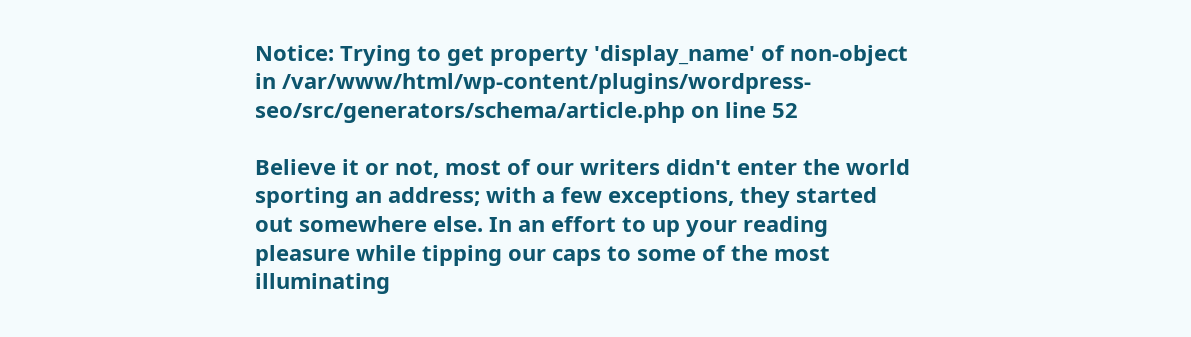Notice: Trying to get property 'display_name' of non-object in /var/www/html/wp-content/plugins/wordpress-seo/src/generators/schema/article.php on line 52

Believe it or not, most of our writers didn't enter the world sporting an address; with a few exceptions, they started out somewhere else. In an effort to up your reading pleasure while tipping our caps to some of the most illuminating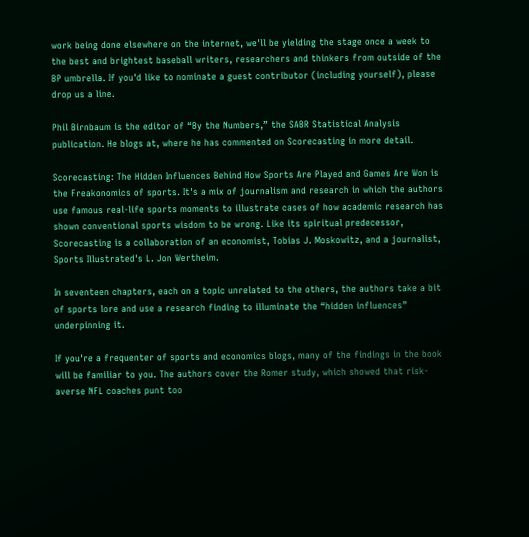work being done elsewhere on the internet, we'll be yielding the stage once a week to the best and brightest baseball writers, researchers and thinkers from outside of the BP umbrella. If you'd like to nominate a guest contributor (including yourself), please drop us a line.

Phil Birnbaum is the editor of “By the Numbers,” the SABR Statistical Analysis publication. He blogs at, where he has commented on Scorecasting in more detail.

Scorecasting: The Hidden Influences Behind How Sports Are Played and Games Are Won is the Freakonomics of sports. It's a mix of journalism and research in which the authors use famous real-life sports moments to illustrate cases of how academic research has shown conventional sports wisdom to be wrong. Like its spiritual predecessor, Scorecasting is a collaboration of an economist, Tobias J. Moskowitz, and a journalist, Sports Illustrated's L. Jon Wertheim.

In seventeen chapters, each on a topic unrelated to the others, the authors take a bit of sports lore and use a research finding to illuminate the “hidden influences” underpinning it.

If you're a frequenter of sports and economics blogs, many of the findings in the book will be familiar to you. The authors cover the Romer study, which showed that risk-averse NFL coaches punt too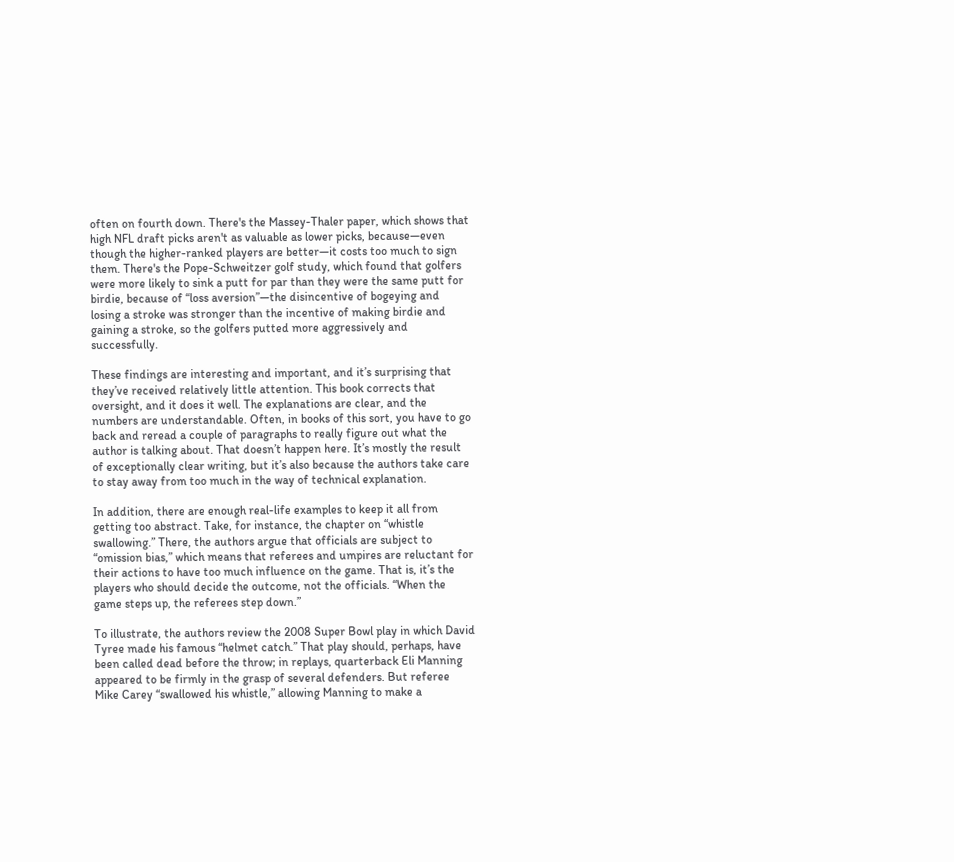often on fourth down. There's the Massey-Thaler paper, which shows that high NFL draft picks aren't as valuable as lower picks, because—even though the higher-ranked players are better—it costs too much to sign them. There's the Pope-Schweitzer golf study, which found that golfers were more likely to sink a putt for par than they were the same putt for birdie, because of “loss aversion”—the disincentive of bogeying and losing a stroke was stronger than the incentive of making birdie and gaining a stroke, so the golfers putted more aggressively and successfully.

These findings are interesting and important, and it’s surprising that they’ve received relatively little attention. This book corrects that oversight, and it does it well. The explanations are clear, and the numbers are understandable. Often, in books of this sort, you have to go back and reread a couple of paragraphs to really figure out what the author is talking about. That doesn’t happen here. It’s mostly the result of exceptionally clear writing, but it’s also because the authors take care to stay away from too much in the way of technical explanation.

In addition, there are enough real-life examples to keep it all from getting too abstract. Take, for instance, the chapter on “whistle swallowing.” There, the authors argue that officials are subject to “omission bias,” which means that referees and umpires are reluctant for their actions to have too much influence on the game. That is, it’s the players who should decide the outcome, not the officials. “When the game steps up, the referees step down.”

To illustrate, the authors review the 2008 Super Bowl play in which David Tyree made his famous “helmet catch.” That play should, perhaps, have been called dead before the throw; in replays, quarterback Eli Manning appeared to be firmly in the grasp of several defenders. But referee Mike Carey “swallowed his whistle,” allowing Manning to make a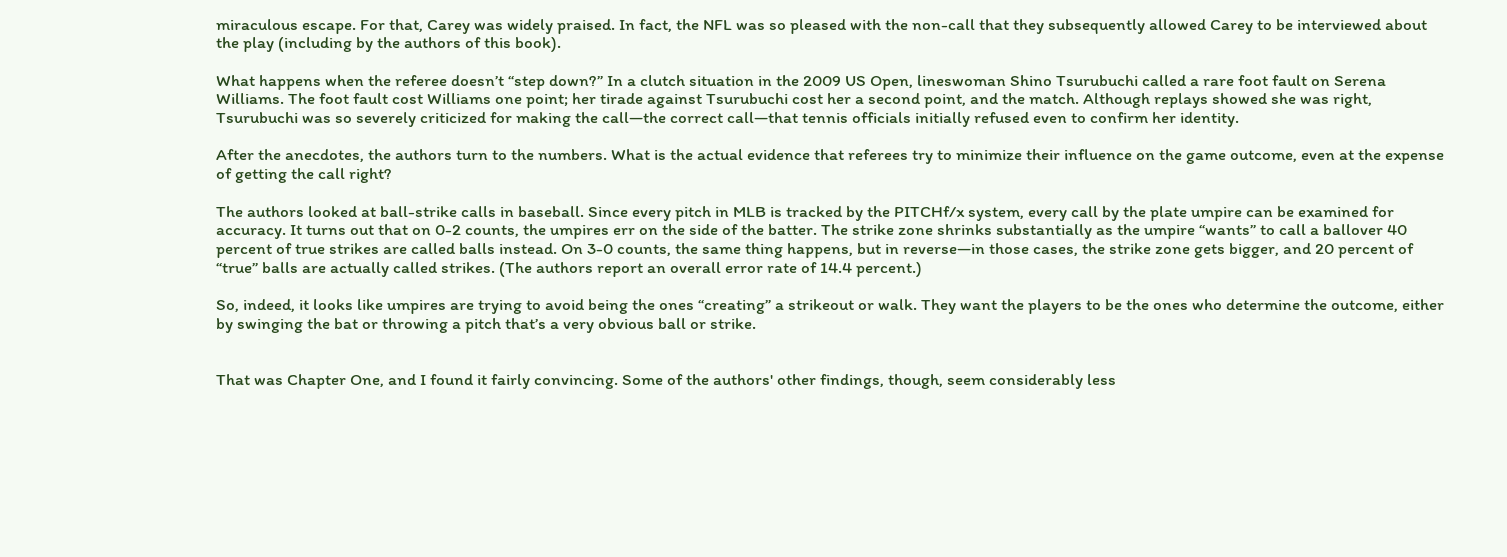miraculous escape. For that, Carey was widely praised. In fact, the NFL was so pleased with the non-call that they subsequently allowed Carey to be interviewed about the play (including by the authors of this book).

What happens when the referee doesn’t “step down?” In a clutch situation in the 2009 US Open, lineswoman Shino Tsurubuchi called a rare foot fault on Serena Williams. The foot fault cost Williams one point; her tirade against Tsurubuchi cost her a second point, and the match. Although replays showed she was right, Tsurubuchi was so severely criticized for making the call—the correct call—that tennis officials initially refused even to confirm her identity.

After the anecdotes, the authors turn to the numbers. What is the actual evidence that referees try to minimize their influence on the game outcome, even at the expense of getting the call right?

The authors looked at ball-strike calls in baseball. Since every pitch in MLB is tracked by the PITCHf/x system, every call by the plate umpire can be examined for accuracy. It turns out that on 0-2 counts, the umpires err on the side of the batter. The strike zone shrinks substantially as the umpire “wants” to call a ballover 40 percent of true strikes are called balls instead. On 3-0 counts, the same thing happens, but in reverse—in those cases, the strike zone gets bigger, and 20 percent of “true” balls are actually called strikes. (The authors report an overall error rate of 14.4 percent.)

So, indeed, it looks like umpires are trying to avoid being the ones “creating” a strikeout or walk. They want the players to be the ones who determine the outcome, either by swinging the bat or throwing a pitch that’s a very obvious ball or strike.


That was Chapter One, and I found it fairly convincing. Some of the authors' other findings, though, seem considerably less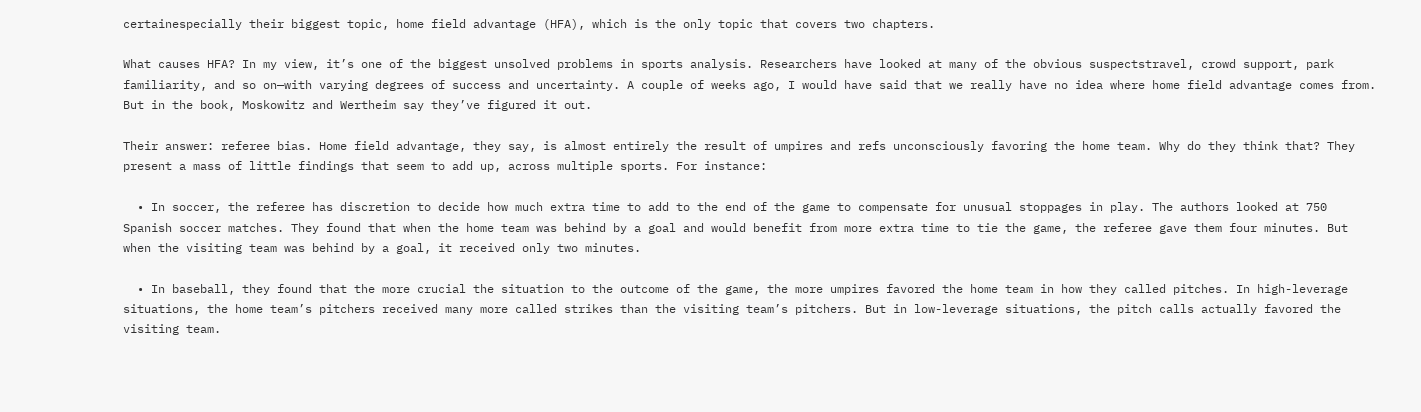certainespecially their biggest topic, home field advantage (HFA), which is the only topic that covers two chapters.

What causes HFA? In my view, it’s one of the biggest unsolved problems in sports analysis. Researchers have looked at many of the obvious suspectstravel, crowd support, park familiarity, and so on—with varying degrees of success and uncertainty. A couple of weeks ago, I would have said that we really have no idea where home field advantage comes from. But in the book, Moskowitz and Wertheim say they’ve figured it out.

Their answer: referee bias. Home field advantage, they say, is almost entirely the result of umpires and refs unconsciously favoring the home team. Why do they think that? They present a mass of little findings that seem to add up, across multiple sports. For instance:

  • In soccer, the referee has discretion to decide how much extra time to add to the end of the game to compensate for unusual stoppages in play. The authors looked at 750 Spanish soccer matches. They found that when the home team was behind by a goal and would benefit from more extra time to tie the game, the referee gave them four minutes. But when the visiting team was behind by a goal, it received only two minutes.

  • In baseball, they found that the more crucial the situation to the outcome of the game, the more umpires favored the home team in how they called pitches. In high-leverage situations, the home team’s pitchers received many more called strikes than the visiting team’s pitchers. But in low-leverage situations, the pitch calls actually favored the visiting team.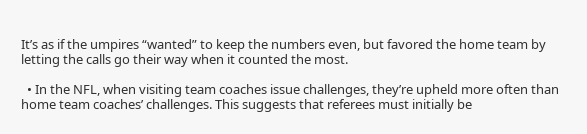It’s as if the umpires “wanted” to keep the numbers even, but favored the home team by letting the calls go their way when it counted the most.

  • In the NFL, when visiting team coaches issue challenges, they’re upheld more often than home team coaches’ challenges. This suggests that referees must initially be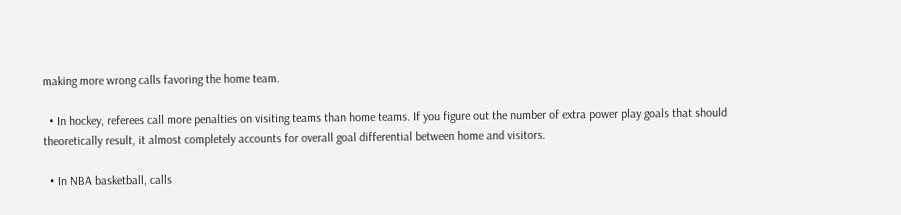making more wrong calls favoring the home team.

  • In hockey, referees call more penalties on visiting teams than home teams. If you figure out the number of extra power play goals that should theoretically result, it almost completely accounts for overall goal differential between home and visitors.

  • In NBA basketball, calls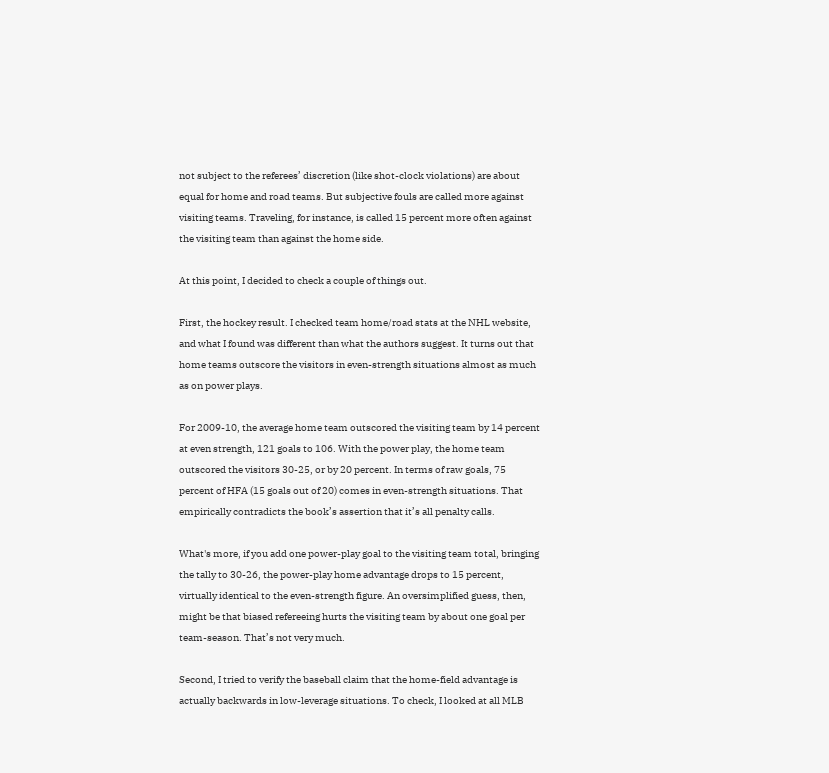not subject to the referees’ discretion (like shot-clock violations) are about equal for home and road teams. But subjective fouls are called more against visiting teams. Traveling, for instance, is called 15 percent more often against the visiting team than against the home side.

At this point, I decided to check a couple of things out.

First, the hockey result. I checked team home/road stats at the NHL website, and what I found was different than what the authors suggest. It turns out that home teams outscore the visitors in even-strength situations almost as much as on power plays.

For 2009-10, the average home team outscored the visiting team by 14 percent at even strength, 121 goals to 106. With the power play, the home team outscored the visitors 30-25, or by 20 percent. In terms of raw goals, 75 percent of HFA (15 goals out of 20) comes in even-strength situations. That empirically contradicts the book’s assertion that it’s all penalty calls.

What's more, if you add one power-play goal to the visiting team total, bringing the tally to 30-26, the power-play home advantage drops to 15 percent, virtually identical to the even-strength figure. An oversimplified guess, then, might be that biased refereeing hurts the visiting team by about one goal per team-season. That’s not very much.

Second, I tried to verify the baseball claim that the home-field advantage is actually backwards in low-leverage situations. To check, I looked at all MLB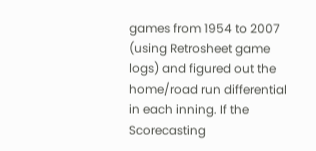games from 1954 to 2007 (using Retrosheet game logs) and figured out the home/road run differential in each inning. If the Scorecasting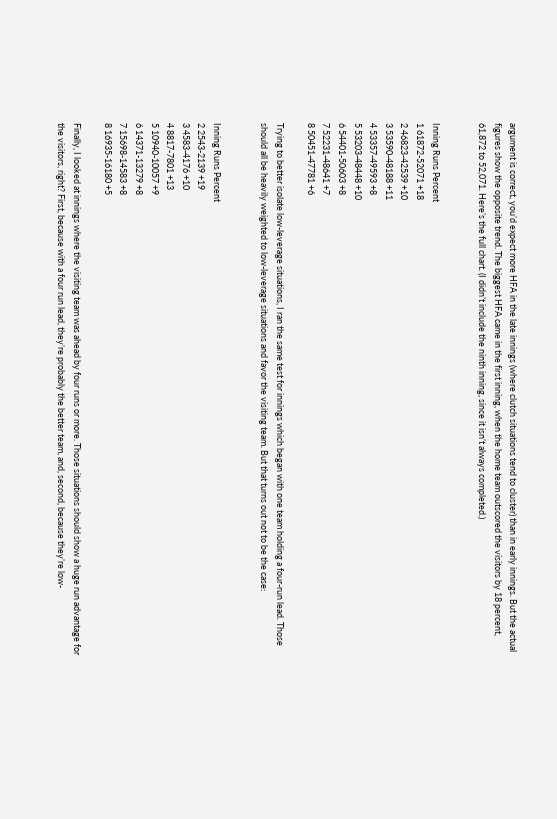argument is correct, you’d expect more HFA in the late innings (where clutch situations tend to cluster) than in early innings. But the actual figures show the opposite trend. The biggest HFA came in the first inning, when the home team outscored the visitors by 18 percent, 61,872 to 52,071. Here’s the full chart. (I didn’t include the ninth inning, since it isn’t always completed.)


Inning Runs Percent
1 61872-52071 +18
2 46823-42539 +10
3 53590-48188 +11
4 53357-49593 +8
5 53203-48448 +10
6 54401-50603 +8
7 52231-48641 +7
8 50451-47781 +6

Trying to better isolate low-leverage situations, I ran the same test for innings which began with one team holding a four-run lead. Those should all be heavily weighted to low-leverage situations and favor the visiting team. But that turns out not to be the case:


Inning Runs Percent
2 2543-2139 +19
3 4583-4176 +10
4 8817-7801 +13
5 10940-10057 +9
6 14371-13279 +8
7 15698-14583 +8
8 16935-16180 +5

Finally, I looked at innings where the visiting team was ahead by four runs or more. Those situations should show a huge run advantage for the visitors, right? First, because with a four run lead, they’re probably the better team, and, second, because they’re low-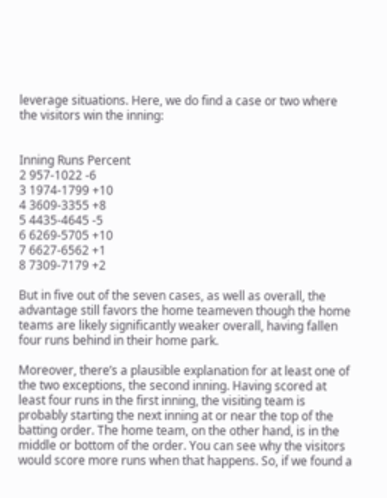leverage situations. Here, we do find a case or two where the visitors win the inning:


Inning Runs Percent
2 957-1022 -6
3 1974-1799 +10
4 3609-3355 +8
5 4435-4645 -5
6 6269-5705 +10
7 6627-6562 +1
8 7309-7179 +2

But in five out of the seven cases, as well as overall, the advantage still favors the home teameven though the home teams are likely significantly weaker overall, having fallen four runs behind in their home park.

Moreover, there’s a plausible explanation for at least one of the two exceptions, the second inning. Having scored at least four runs in the first inning, the visiting team is probably starting the next inning at or near the top of the batting order. The home team, on the other hand, is in the middle or bottom of the order. You can see why the visitors would score more runs when that happens. So, if we found a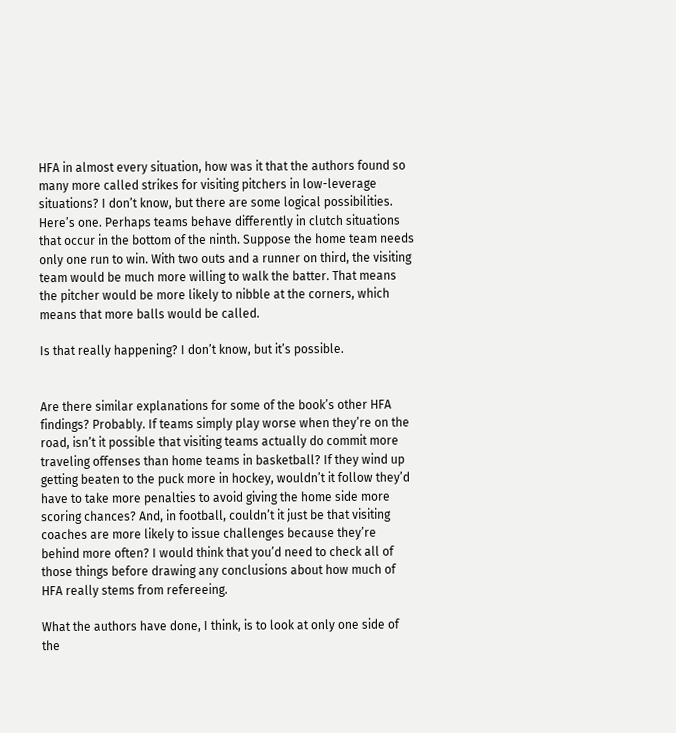HFA in almost every situation, how was it that the authors found so many more called strikes for visiting pitchers in low-leverage situations? I don’t know, but there are some logical possibilities. Here’s one. Perhaps teams behave differently in clutch situations that occur in the bottom of the ninth. Suppose the home team needs only one run to win. With two outs and a runner on third, the visiting team would be much more willing to walk the batter. That means the pitcher would be more likely to nibble at the corners, which means that more balls would be called.

Is that really happening? I don’t know, but it’s possible.


Are there similar explanations for some of the book’s other HFA findings? Probably. If teams simply play worse when they’re on the road, isn’t it possible that visiting teams actually do commit more traveling offenses than home teams in basketball? If they wind up getting beaten to the puck more in hockey, wouldn’t it follow they’d have to take more penalties to avoid giving the home side more scoring chances? And, in football, couldn’t it just be that visiting coaches are more likely to issue challenges because they’re behind more often? I would think that you’d need to check all of those things before drawing any conclusions about how much of HFA really stems from refereeing.

What the authors have done, I think, is to look at only one side of the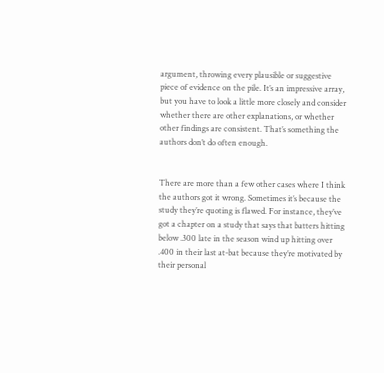argument, throwing every plausible or suggestive piece of evidence on the pile. It’s an impressive array, but you have to look a little more closely and consider whether there are other explanations, or whether other findings are consistent. That’s something the authors don’t do often enough.


There are more than a few other cases where I think the authors got it wrong. Sometimes it’s because the study they’re quoting is flawed. For instance, they’ve got a chapter on a study that says that batters hitting below .300 late in the season wind up hitting over .400 in their last at-bat because they’re motivated by their personal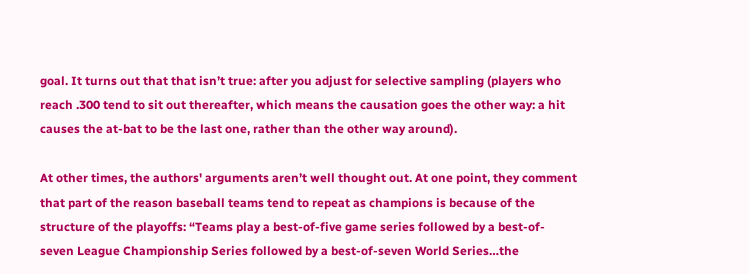goal. It turns out that that isn’t true: after you adjust for selective sampling (players who reach .300 tend to sit out thereafter, which means the causation goes the other way: a hit causes the at-bat to be the last one, rather than the other way around).

At other times, the authors' arguments aren’t well thought out. At one point, they comment that part of the reason baseball teams tend to repeat as champions is because of the structure of the playoffs: “Teams play a best-of-five game series followed by a best-of-seven League Championship Series followed by a best-of-seven World Series…the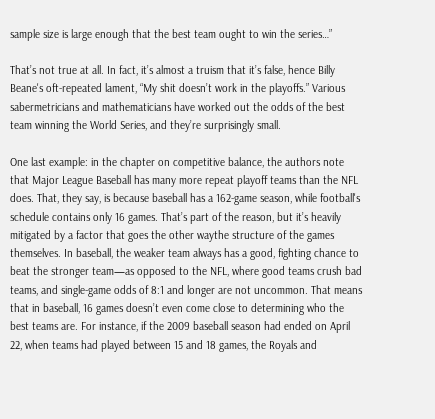sample size is large enough that the best team ought to win the series…”

That’s not true at all. In fact, it’s almost a truism that it’s false, hence Billy Beane's oft-repeated lament, “My shit doesn’t work in the playoffs.” Various sabermetricians and mathematicians have worked out the odds of the best team winning the World Series, and they’re surprisingly small.

One last example: in the chapter on competitive balance, the authors note that Major League Baseball has many more repeat playoff teams than the NFL does. That, they say, is because baseball has a 162-game season, while football's schedule contains only 16 games. That’s part of the reason, but it’s heavily mitigated by a factor that goes the other waythe structure of the games themselves. In baseball, the weaker team always has a good, fighting chance to beat the stronger team—as opposed to the NFL, where good teams crush bad teams, and single-game odds of 8:1 and longer are not uncommon. That means that in baseball, 16 games doesn’t even come close to determining who the best teams are. For instance, if the 2009 baseball season had ended on April 22, when teams had played between 15 and 18 games, the Royals and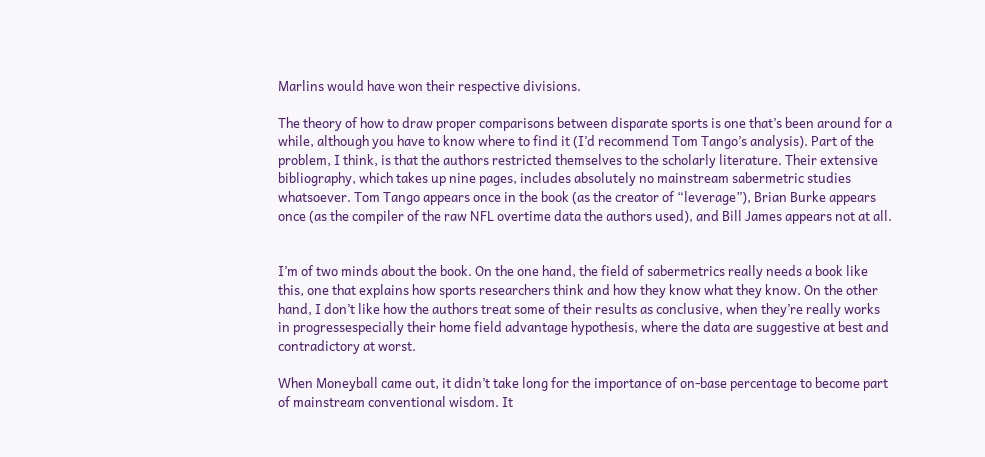Marlins would have won their respective divisions.

The theory of how to draw proper comparisons between disparate sports is one that’s been around for a while, although you have to know where to find it (I’d recommend Tom Tango’s analysis). Part of the problem, I think, is that the authors restricted themselves to the scholarly literature. Their extensive bibliography, which takes up nine pages, includes absolutely no mainstream sabermetric studies whatsoever. Tom Tango appears once in the book (as the creator of “leverage”), Brian Burke appears once (as the compiler of the raw NFL overtime data the authors used), and Bill James appears not at all.


I’m of two minds about the book. On the one hand, the field of sabermetrics really needs a book like this, one that explains how sports researchers think and how they know what they know. On the other hand, I don’t like how the authors treat some of their results as conclusive, when they’re really works in progressespecially their home field advantage hypothesis, where the data are suggestive at best and contradictory at worst.

When Moneyball came out, it didn’t take long for the importance of on-base percentage to become part of mainstream conventional wisdom. It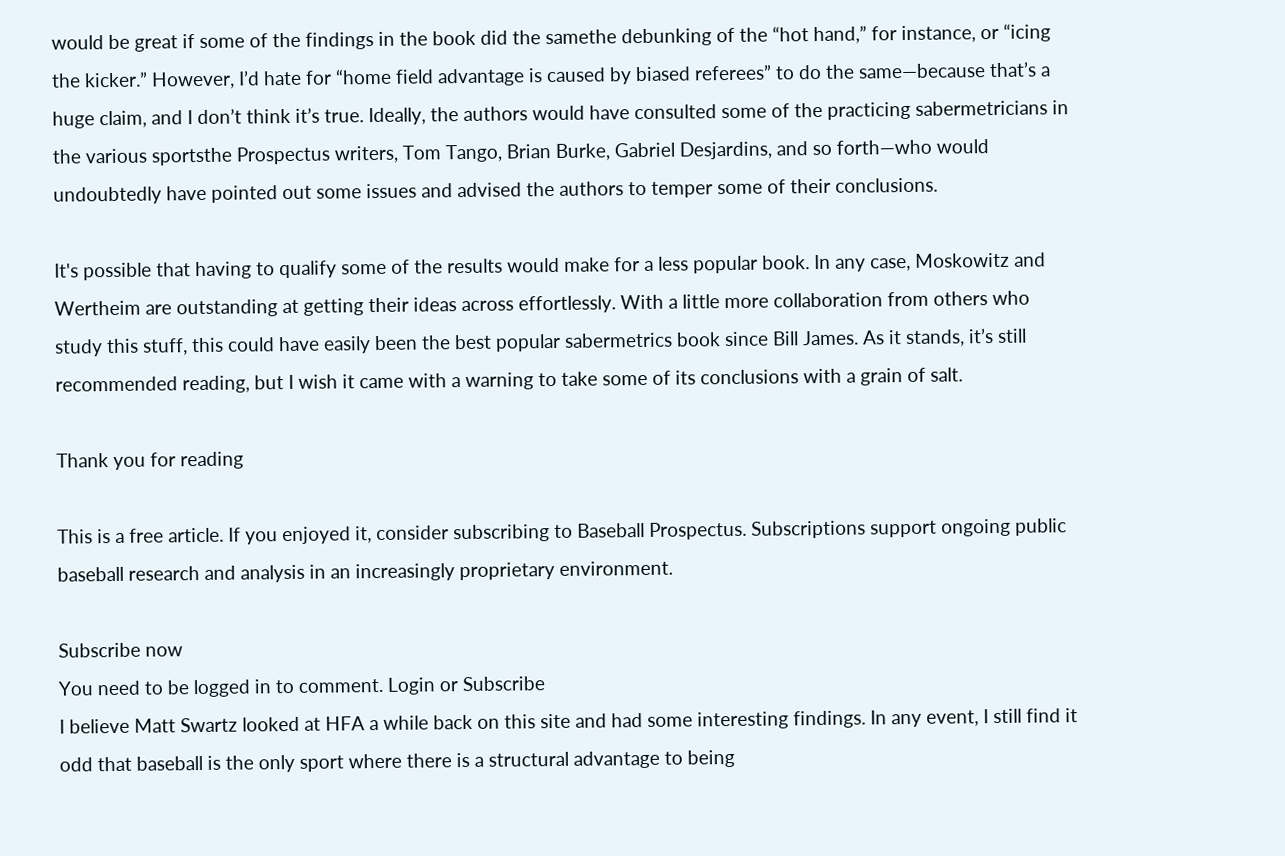would be great if some of the findings in the book did the samethe debunking of the “hot hand,” for instance, or “icing the kicker.” However, I’d hate for “home field advantage is caused by biased referees” to do the same—because that’s a huge claim, and I don’t think it’s true. Ideally, the authors would have consulted some of the practicing sabermetricians in the various sportsthe Prospectus writers, Tom Tango, Brian Burke, Gabriel Desjardins, and so forth—who would undoubtedly have pointed out some issues and advised the authors to temper some of their conclusions.

It's possible that having to qualify some of the results would make for a less popular book. In any case, Moskowitz and Wertheim are outstanding at getting their ideas across effortlessly. With a little more collaboration from others who study this stuff, this could have easily been the best popular sabermetrics book since Bill James. As it stands, it’s still recommended reading, but I wish it came with a warning to take some of its conclusions with a grain of salt.

Thank you for reading

This is a free article. If you enjoyed it, consider subscribing to Baseball Prospectus. Subscriptions support ongoing public baseball research and analysis in an increasingly proprietary environment.

Subscribe now
You need to be logged in to comment. Login or Subscribe
I believe Matt Swartz looked at HFA a while back on this site and had some interesting findings. In any event, I still find it odd that baseball is the only sport where there is a structural advantage to being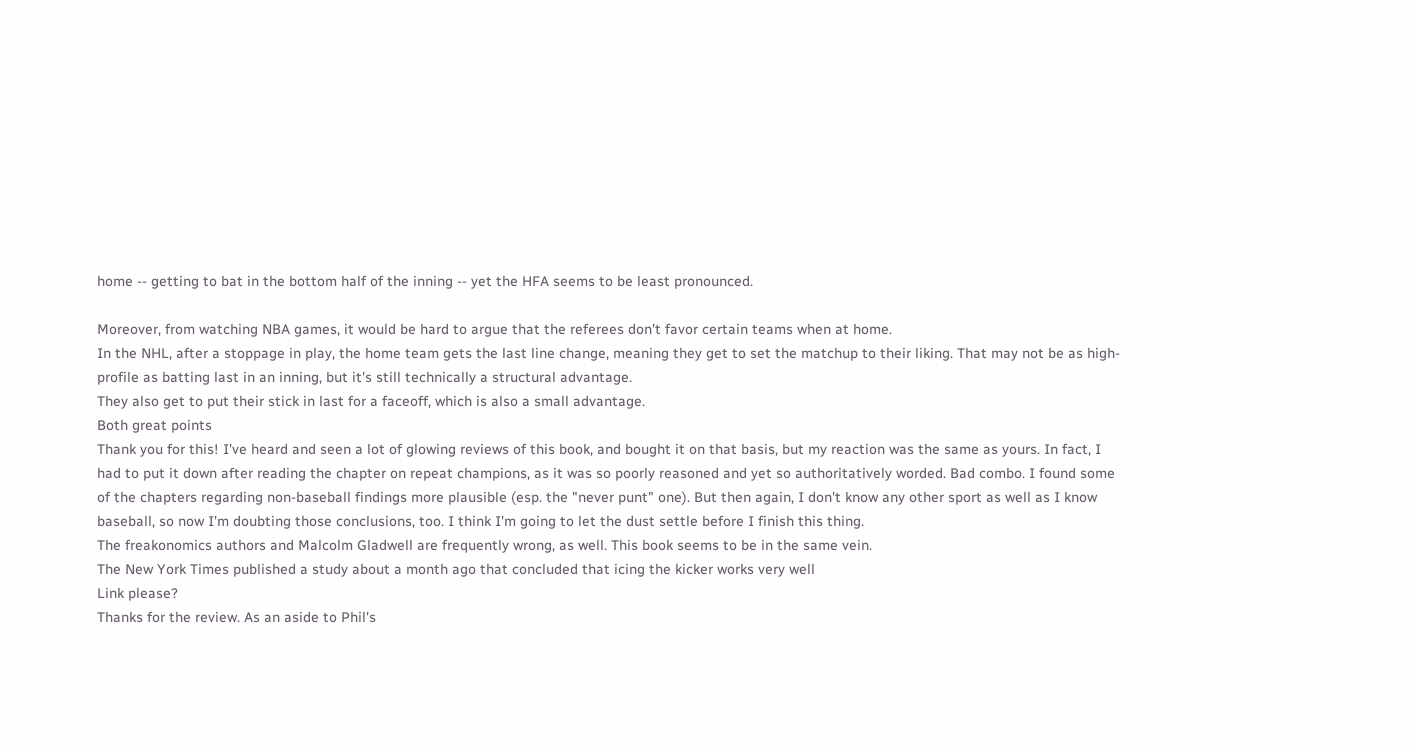home -- getting to bat in the bottom half of the inning -- yet the HFA seems to be least pronounced.

Moreover, from watching NBA games, it would be hard to argue that the referees don't favor certain teams when at home.
In the NHL, after a stoppage in play, the home team gets the last line change, meaning they get to set the matchup to their liking. That may not be as high-profile as batting last in an inning, but it's still technically a structural advantage.
They also get to put their stick in last for a faceoff, which is also a small advantage.
Both great points
Thank you for this! I've heard and seen a lot of glowing reviews of this book, and bought it on that basis, but my reaction was the same as yours. In fact, I had to put it down after reading the chapter on repeat champions, as it was so poorly reasoned and yet so authoritatively worded. Bad combo. I found some of the chapters regarding non-baseball findings more plausible (esp. the "never punt" one). But then again, I don't know any other sport as well as I know baseball, so now I'm doubting those conclusions, too. I think I'm going to let the dust settle before I finish this thing.
The freakonomics authors and Malcolm Gladwell are frequently wrong, as well. This book seems to be in the same vein.
The New York Times published a study about a month ago that concluded that icing the kicker works very well
Link please?
Thanks for the review. As an aside to Phil's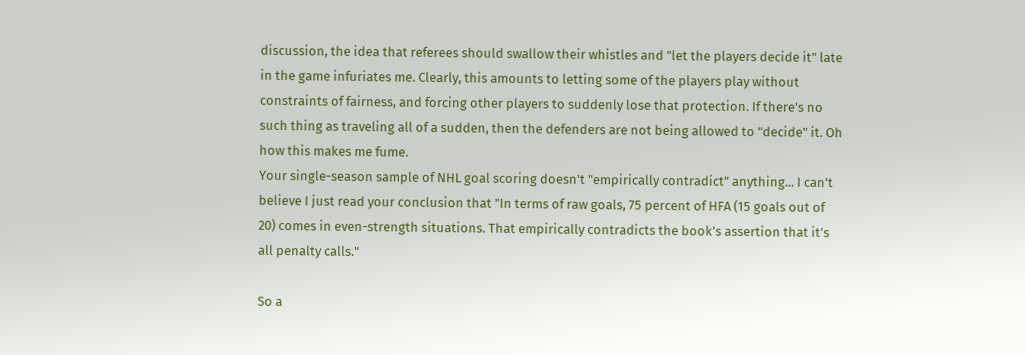discussion, the idea that referees should swallow their whistles and "let the players decide it" late in the game infuriates me. Clearly, this amounts to letting some of the players play without constraints of fairness, and forcing other players to suddenly lose that protection. If there's no such thing as traveling all of a sudden, then the defenders are not being allowed to "decide" it. Oh how this makes me fume.
Your single-season sample of NHL goal scoring doesn't "empirically contradict" anything... I can't believe I just read your conclusion that "In terms of raw goals, 75 percent of HFA (15 goals out of 20) comes in even-strength situations. That empirically contradicts the book’s assertion that it’s all penalty calls."

So a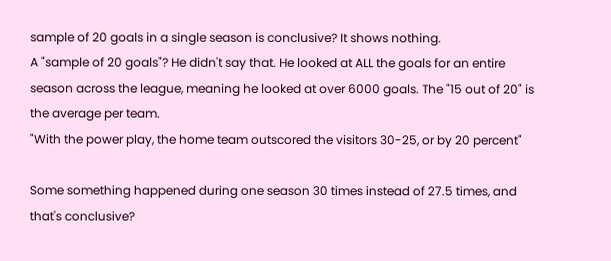sample of 20 goals in a single season is conclusive? It shows nothing.
A "sample of 20 goals"? He didn't say that. He looked at ALL the goals for an entire season across the league, meaning he looked at over 6000 goals. The "15 out of 20" is the average per team.
"With the power play, the home team outscored the visitors 30-25, or by 20 percent"

Some something happened during one season 30 times instead of 27.5 times, and that's conclusive?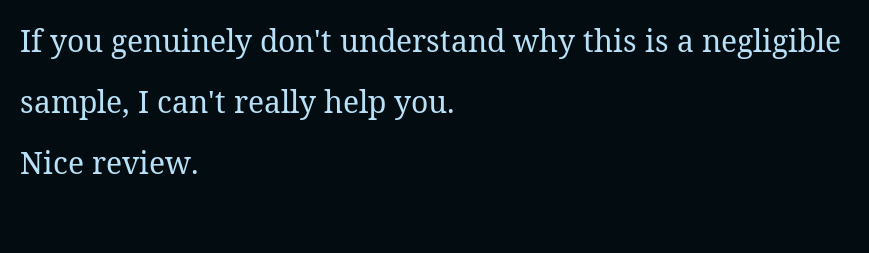If you genuinely don't understand why this is a negligible sample, I can't really help you.
Nice review.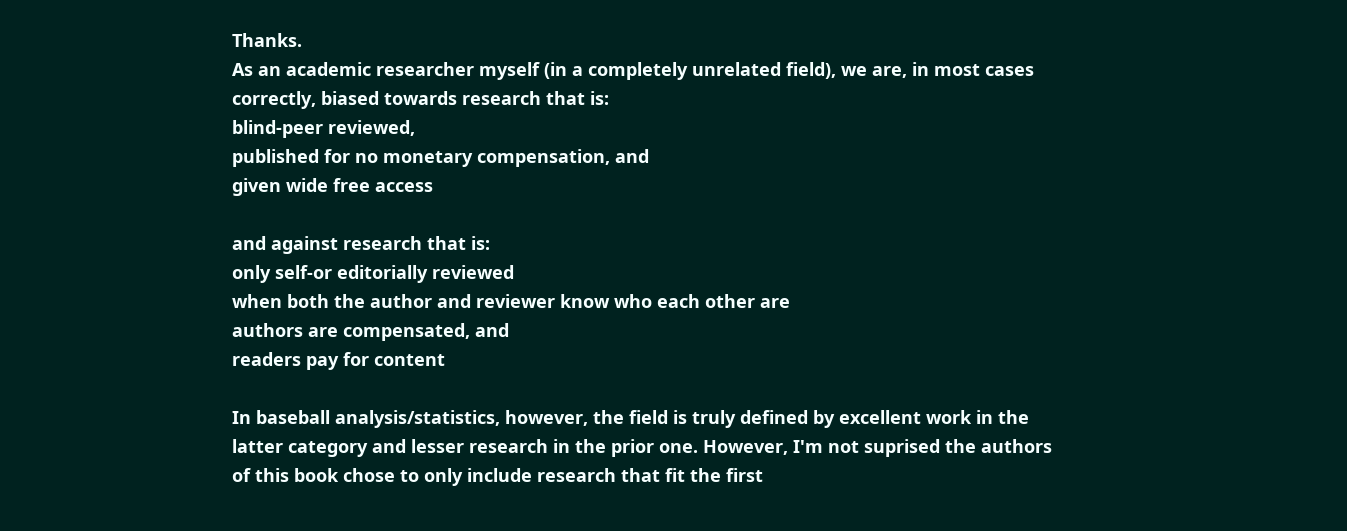Thanks.
As an academic researcher myself (in a completely unrelated field), we are, in most cases correctly, biased towards research that is:
blind-peer reviewed,
published for no monetary compensation, and
given wide free access

and against research that is:
only self-or editorially reviewed
when both the author and reviewer know who each other are
authors are compensated, and
readers pay for content

In baseball analysis/statistics, however, the field is truly defined by excellent work in the latter category and lesser research in the prior one. However, I'm not suprised the authors of this book chose to only include research that fit the first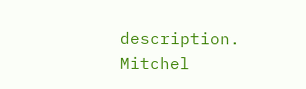description.
Mitchel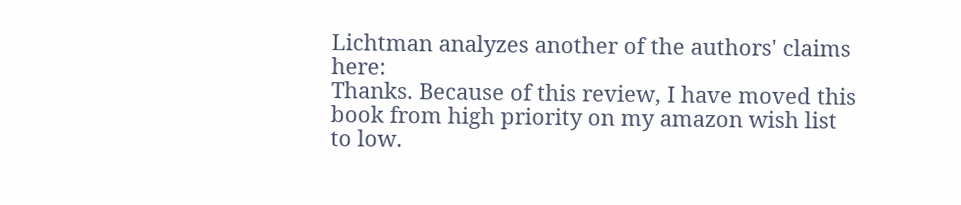Lichtman analyzes another of the authors' claims here:
Thanks. Because of this review, I have moved this book from high priority on my amazon wish list to low.